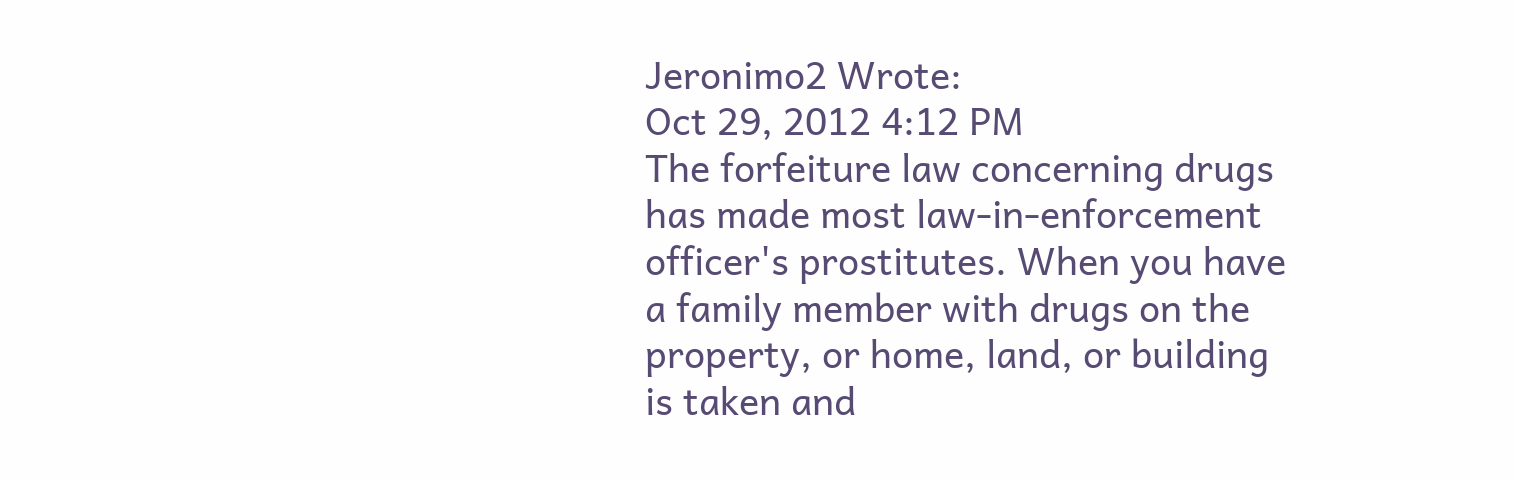Jeronimo2 Wrote:
Oct 29, 2012 4:12 PM
The forfeiture law concerning drugs has made most law-in-enforcement officer's prostitutes. When you have a family member with drugs on the property, or home, land, or building is taken and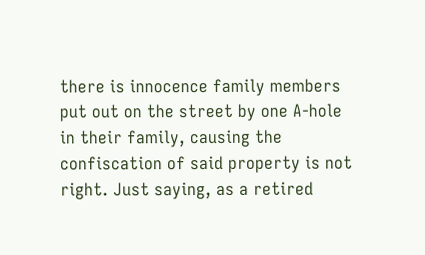there is innocence family members put out on the street by one A-hole in their family, causing the confiscation of said property is not right. Just saying, as a retired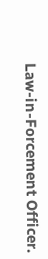Law-in-Forcement Officer.